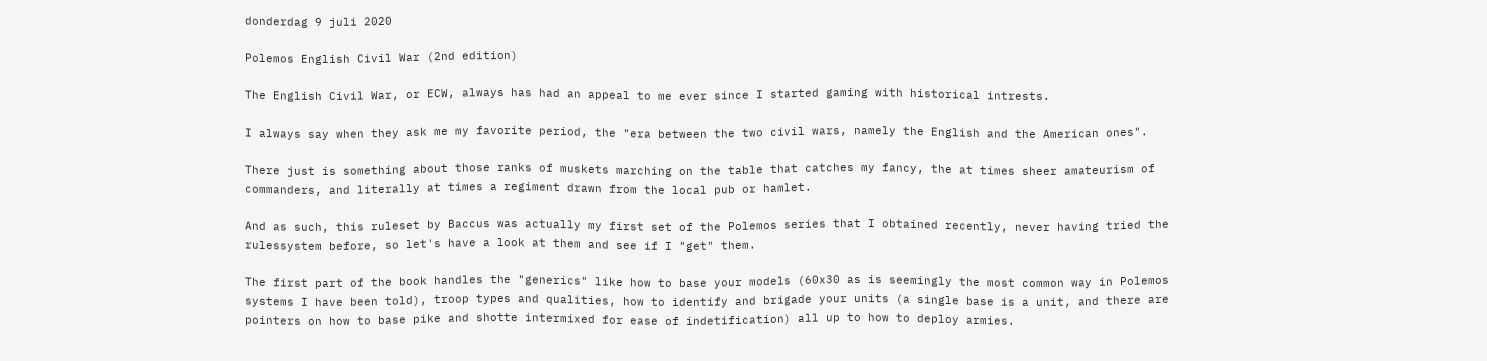donderdag 9 juli 2020

Polemos English Civil War (2nd edition)

The English Civil War, or ECW, always has had an appeal to me ever since I started gaming with historical intrests.

I always say when they ask me my favorite period, the "era between the two civil wars, namely the English and the American ones".

There just is something about those ranks of muskets marching on the table that catches my fancy, the at times sheer amateurism of commanders, and literally at times a regiment drawn from the local pub or hamlet.

And as such, this ruleset by Baccus was actually my first set of the Polemos series that I obtained recently, never having tried the rulessystem before, so let's have a look at them and see if I "get" them.

The first part of the book handles the "generics" like how to base your models (60x30 as is seemingly the most common way in Polemos systems I have been told), troop types and qualities, how to identify and brigade your units (a single base is a unit, and there are pointers on how to base pike and shotte intermixed for ease of indetification) all up to how to deploy armies.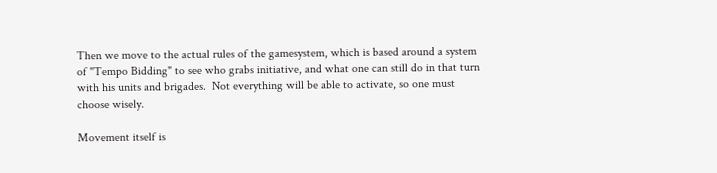Then we move to the actual rules of the gamesystem, which is based around a system of "Tempo Bidding" to see who grabs initiative, and what one can still do in that turn with his units and brigades.  Not everything will be able to activate, so one must choose wisely.

Movement itself is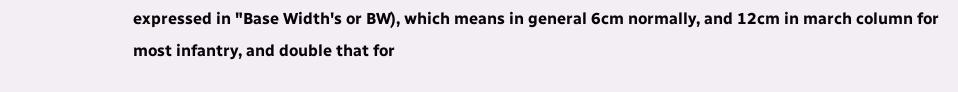expressed in "Base Width's or BW), which means in general 6cm normally, and 12cm in march column for most infantry, and double that for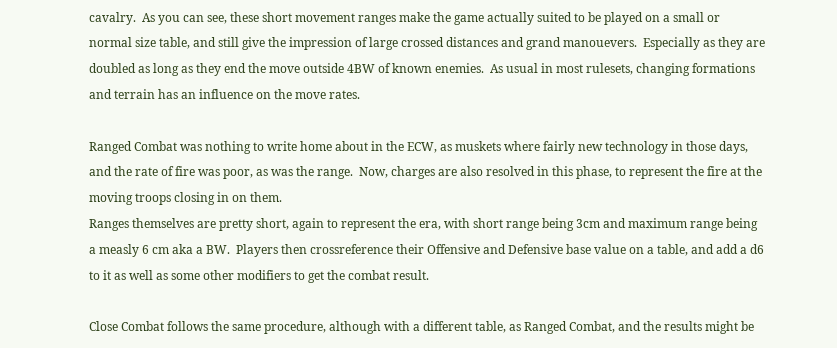cavalry.  As you can see, these short movement ranges make the game actually suited to be played on a small or normal size table, and still give the impression of large crossed distances and grand manouevers.  Especially as they are doubled as long as they end the move outside 4BW of known enemies.  As usual in most rulesets, changing formations and terrain has an influence on the move rates.

Ranged Combat was nothing to write home about in the ECW, as muskets where fairly new technology in those days, and the rate of fire was poor, as was the range.  Now, charges are also resolved in this phase, to represent the fire at the moving troops closing in on them.
Ranges themselves are pretty short, again to represent the era, with short range being 3cm and maximum range being a measly 6 cm aka a BW.  Players then crossreference their Offensive and Defensive base value on a table, and add a d6 to it as well as some other modifiers to get the combat result.

Close Combat follows the same procedure, although with a different table, as Ranged Combat, and the results might be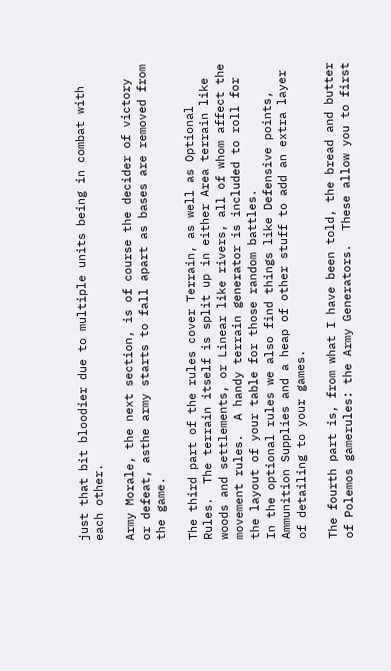just that bit bloodier due to multiple units being in combat with each other.

Army Morale, the next section, is of course the decider of victory or defeat, asthe army starts to fall apart as bases are removed from the game.

The third part of the rules cover Terrain, as well as Optional Rules.  The terrain itself is split up in either Area terrain like woods and settlements, or Linear like rivers, all of whom affect the movement rules.  A handy terrain generator is included to roll for the layout of your table for those random battles.
In the optional rules we also find things like Defensive points, Ammunition Supplies and a heap of other stuff to add an extra layer of detailing to your games.

The fourth part is, from what I have been told, the bread and butter of Polemos gamerules: the Army Generators.  These allow you to first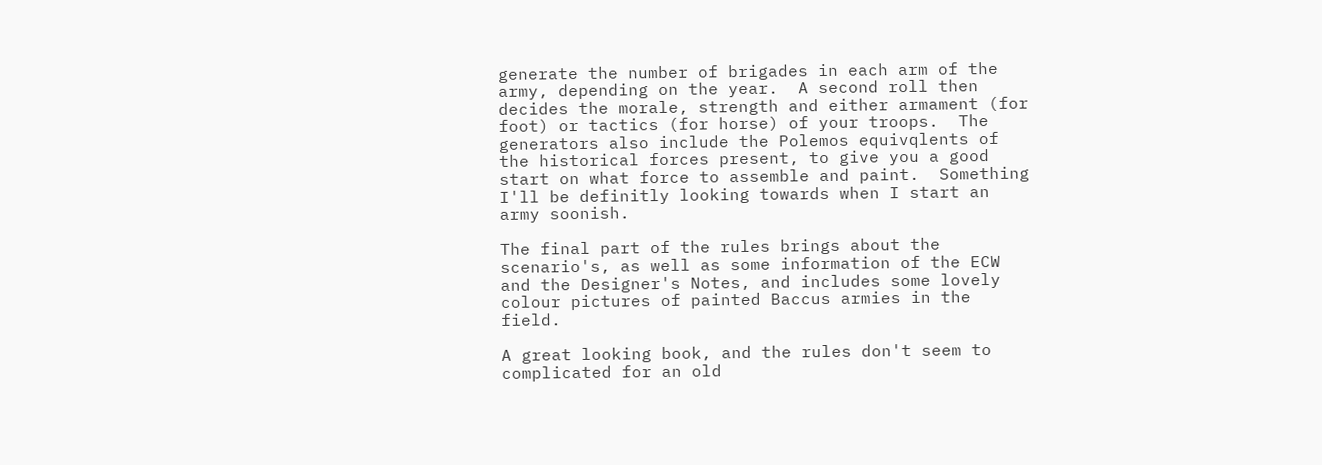generate the number of brigades in each arm of the army, depending on the year.  A second roll then decides the morale, strength and either armament (for foot) or tactics (for horse) of your troops.  The generators also include the Polemos equivqlents of the historical forces present, to give you a good start on what force to assemble and paint.  Something I'll be definitly looking towards when I start an army soonish.

The final part of the rules brings about the scenario's, as well as some information of the ECW and the Designer's Notes, and includes some lovely colour pictures of painted Baccus armies in the field.

A great looking book, and the rules don't seem to complicated for an old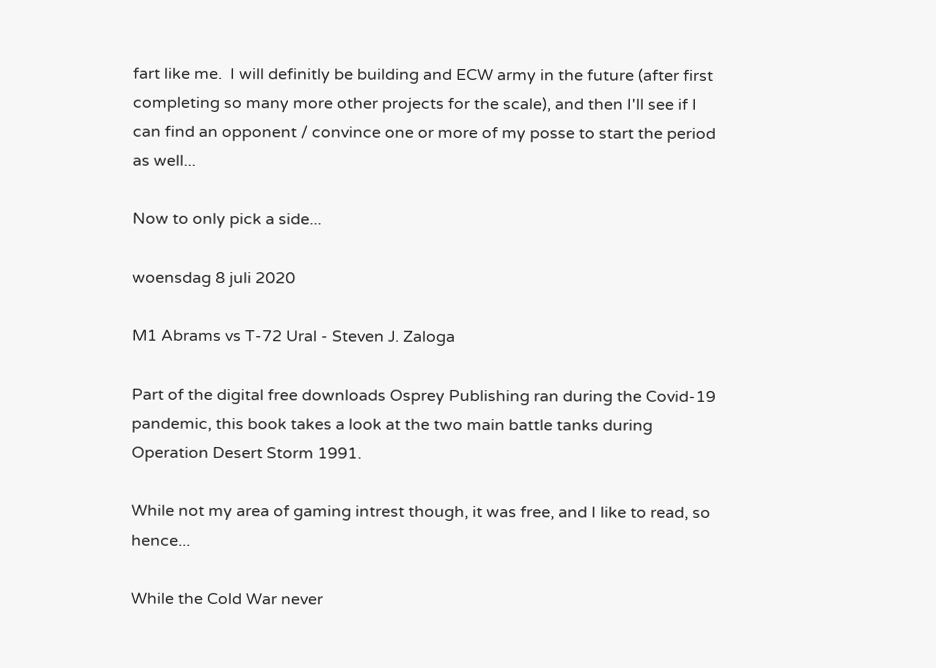fart like me.  I will definitly be building and ECW army in the future (after first completing so many more other projects for the scale), and then I'll see if I can find an opponent / convince one or more of my posse to start the period as well...

Now to only pick a side...

woensdag 8 juli 2020

M1 Abrams vs T-72 Ural - Steven J. Zaloga

Part of the digital free downloads Osprey Publishing ran during the Covid-19 pandemic, this book takes a look at the two main battle tanks during Operation Desert Storm 1991.

While not my area of gaming intrest though, it was free, and I like to read, so hence...

While the Cold War never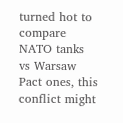turned hot to compare NATO tanks vs Warsaw Pact ones, this conflict might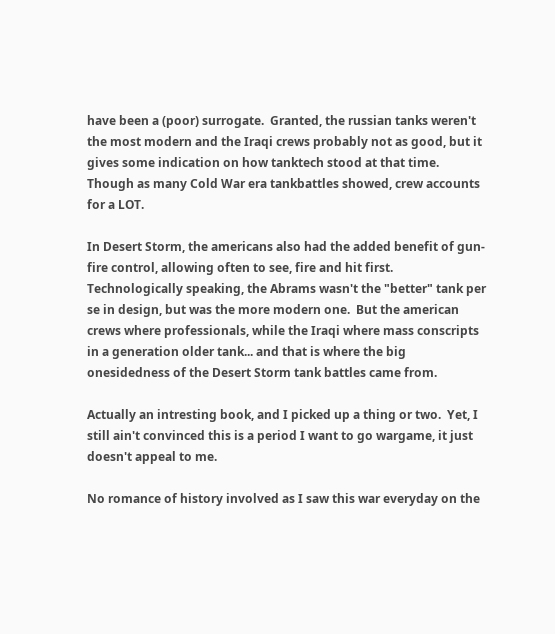have been a (poor) surrogate.  Granted, the russian tanks weren't the most modern and the Iraqi crews probably not as good, but it gives some indication on how tanktech stood at that time.  Though as many Cold War era tankbattles showed, crew accounts for a LOT.

In Desert Storm, the americans also had the added benefit of gun-fire control, allowing often to see, fire and hit first.  Technologically speaking, the Abrams wasn't the "better" tank per se in design, but was the more modern one.  But the american crews where professionals, while the Iraqi where mass conscripts in a generation older tank... and that is where the big onesidedness of the Desert Storm tank battles came from.

Actually an intresting book, and I picked up a thing or two.  Yet, I still ain't convinced this is a period I want to go wargame, it just doesn't appeal to me.

No romance of history involved as I saw this war everyday on the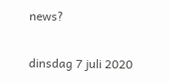news?

dinsdag 7 juli 2020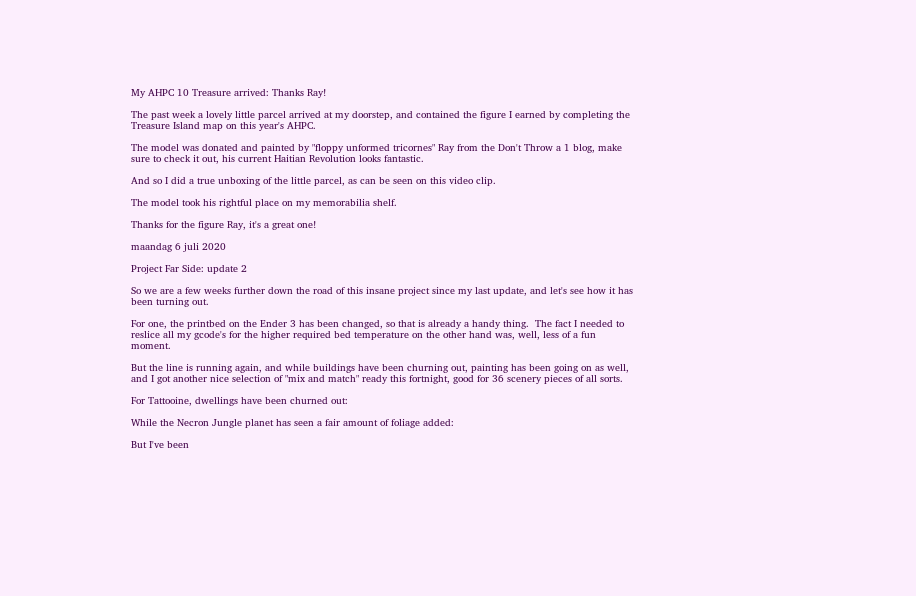My AHPC 10 Treasure arrived: Thanks Ray!

The past week a lovely little parcel arrived at my doorstep, and contained the figure I earned by completing the Treasure Island map on this year's AHPC.

The model was donated and painted by "floppy unformed tricornes" Ray from the Don't Throw a 1 blog, make sure to check it out, his current Haitian Revolution looks fantastic.

And so I did a true unboxing of the little parcel, as can be seen on this video clip.

The model took his rightful place on my memorabilia shelf.

Thanks for the figure Ray, it's a great one!

maandag 6 juli 2020

Project Far Side: update 2

So we are a few weeks further down the road of this insane project since my last update, and let's see how it has been turning out.

For one, the printbed on the Ender 3 has been changed, so that is already a handy thing.  The fact I needed to reslice all my gcode's for the higher required bed temperature on the other hand was, well, less of a fun moment.

But the line is running again, and while buildings have been churning out, painting has been going on as well, and I got another nice selection of "mix and match" ready this fortnight, good for 36 scenery pieces of all sorts.

For Tattooine, dwellings have been churned out:

While the Necron Jungle planet has seen a fair amount of foliage added:

But I've been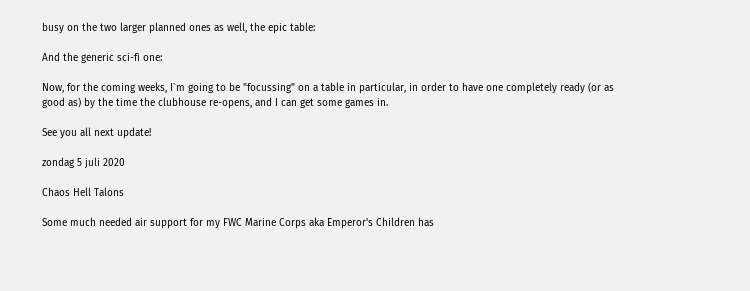busy on the two larger planned ones as well, the epic table:

And the generic sci-fi one:

Now, for the coming weeks, I`m going to be "focussing" on a table in particular, in order to have one completely ready (or as good as) by the time the clubhouse re-opens, and I can get some games in.

See you all next update!

zondag 5 juli 2020

Chaos Hell Talons

Some much needed air support for my FWC Marine Corps aka Emperor's Children has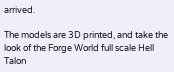arrived.

The models are 3D printed, and take the look of the Forge World full scale Hell Talon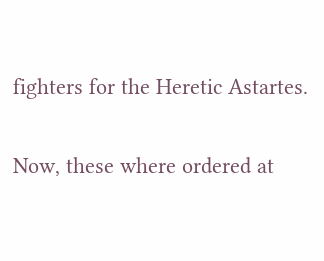fighters for the Heretic Astartes.

Now, these where ordered at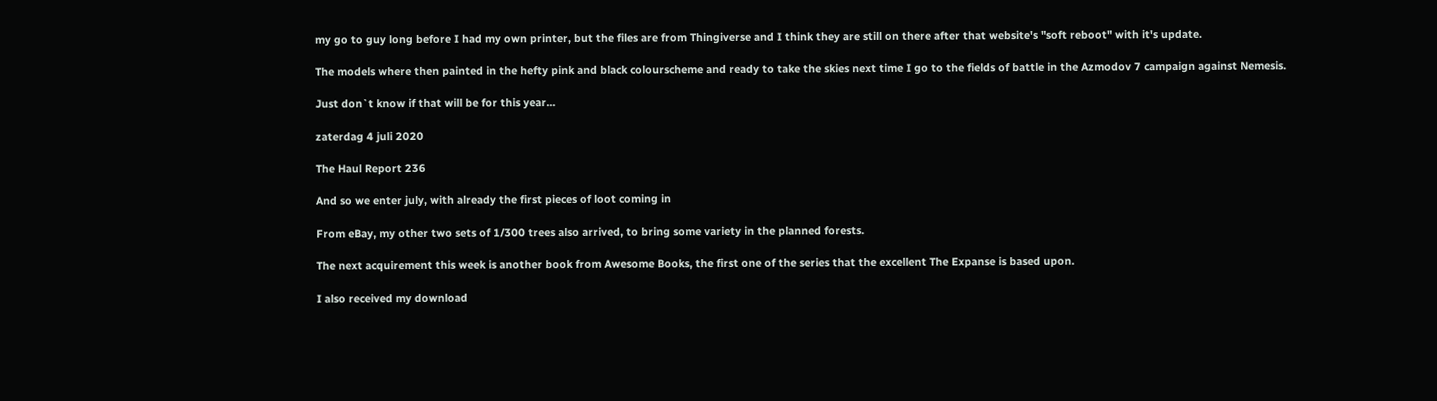my go to guy long before I had my own printer, but the files are from Thingiverse and I think they are still on there after that website's "soft reboot" with it's update.

The models where then painted in the hefty pink and black colourscheme and ready to take the skies next time I go to the fields of battle in the Azmodov 7 campaign against Nemesis.

Just don`t know if that will be for this year...

zaterdag 4 juli 2020

The Haul Report 236

And so we enter july, with already the first pieces of loot coming in

From eBay, my other two sets of 1/300 trees also arrived, to bring some variety in the planned forests.

The next acquirement this week is another book from Awesome Books, the first one of the series that the excellent The Expanse is based upon.

I also received my download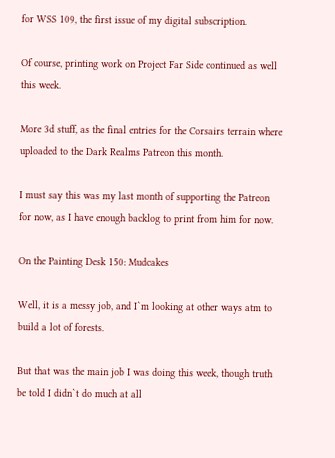for WSS 109, the first issue of my digital subscription.

Of course, printing work on Project Far Side continued as well this week.

More 3d stuff, as the final entries for the Corsairs terrain where uploaded to the Dark Realms Patreon this month.

I must say this was my last month of supporting the Patreon for now, as I have enough backlog to print from him for now.

On the Painting Desk 150: Mudcakes

Well, it is a messy job, and I`m looking at other ways atm to build a lot of forests.

But that was the main job I was doing this week, though truth be told I didn`t do much at all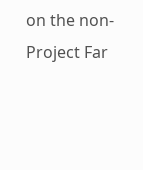on the non-Project Far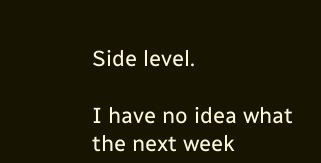Side level.

I have no idea what the next week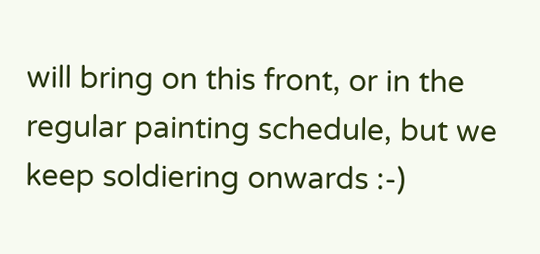will bring on this front, or in the regular painting schedule, but we keep soldiering onwards :-)